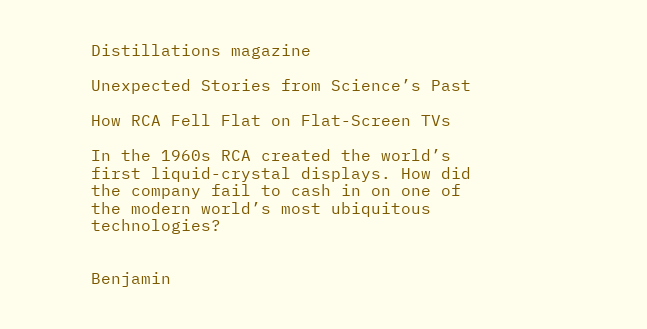Distillations magazine

Unexpected Stories from Science’s Past

How RCA Fell Flat on Flat-Screen TVs

In the 1960s RCA created the world’s first liquid-crystal displays. How did the company fail to cash in on one of the modern world’s most ubiquitous technologies?


Benjamin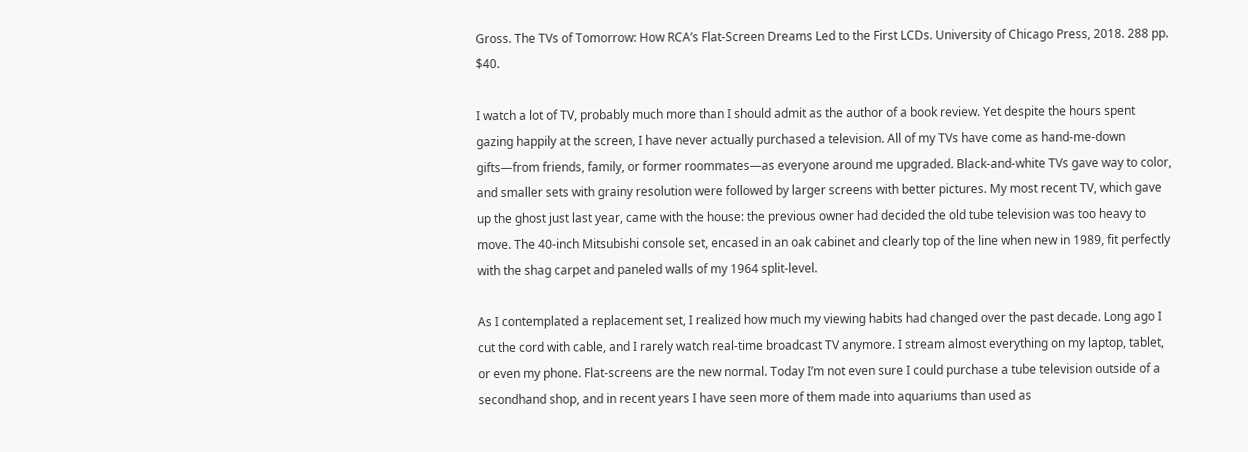Gross. The TVs of Tomorrow: How RCA’s Flat-Screen Dreams Led to the First LCDs. University of Chicago Press, 2018. 288 pp. $40.

I watch a lot of TV, probably much more than I should admit as the author of a book review. Yet despite the hours spent gazing happily at the screen, I have never actually purchased a television. All of my TVs have come as hand-me-down gifts—from friends, family, or former roommates—as everyone around me upgraded. Black-and-white TVs gave way to color, and smaller sets with grainy resolution were followed by larger screens with better pictures. My most recent TV, which gave up the ghost just last year, came with the house: the previous owner had decided the old tube television was too heavy to move. The 40-inch Mitsubishi console set, encased in an oak cabinet and clearly top of the line when new in 1989, fit perfectly with the shag carpet and paneled walls of my 1964 split-level.

As I contemplated a replacement set, I realized how much my viewing habits had changed over the past decade. Long ago I cut the cord with cable, and I rarely watch real-time broadcast TV anymore. I stream almost everything on my laptop, tablet, or even my phone. Flat-screens are the new normal. Today I’m not even sure I could purchase a tube television outside of a secondhand shop, and in recent years I have seen more of them made into aquariums than used as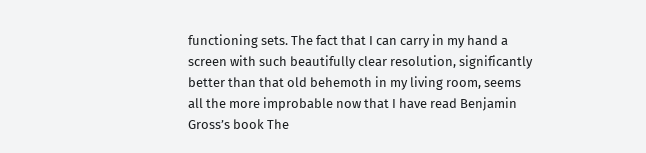functioning sets. The fact that I can carry in my hand a screen with such beautifully clear resolution, significantly better than that old behemoth in my living room, seems all the more improbable now that I have read Benjamin Gross’s book The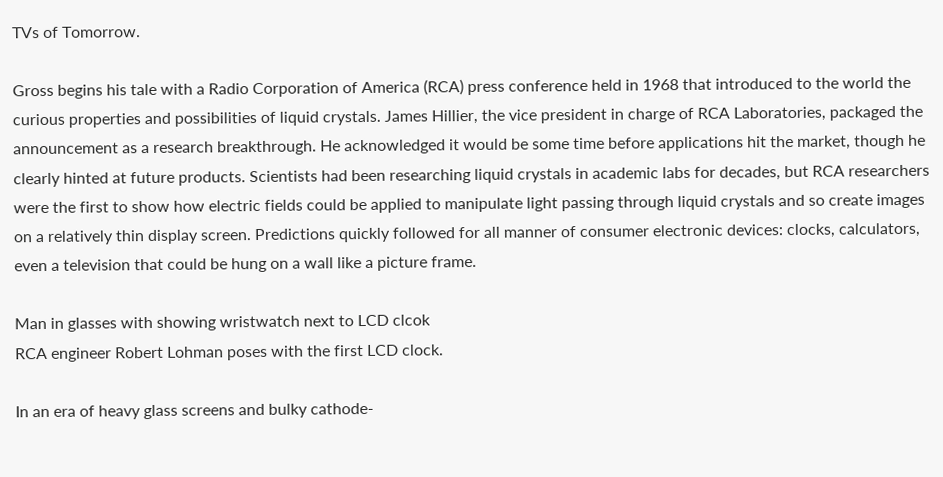TVs of Tomorrow.

Gross begins his tale with a Radio Corporation of America (RCA) press conference held in 1968 that introduced to the world the curious properties and possibilities of liquid crystals. James Hillier, the vice president in charge of RCA Laboratories, packaged the announcement as a research breakthrough. He acknowledged it would be some time before applications hit the market, though he clearly hinted at future products. Scientists had been researching liquid crystals in academic labs for decades, but RCA researchers were the first to show how electric fields could be applied to manipulate light passing through liquid crystals and so create images on a relatively thin display screen. Predictions quickly followed for all manner of consumer electronic devices: clocks, calculators, even a television that could be hung on a wall like a picture frame.

Man in glasses with showing wristwatch next to LCD clcok
RCA engineer Robert Lohman poses with the first LCD clock.

In an era of heavy glass screens and bulky cathode-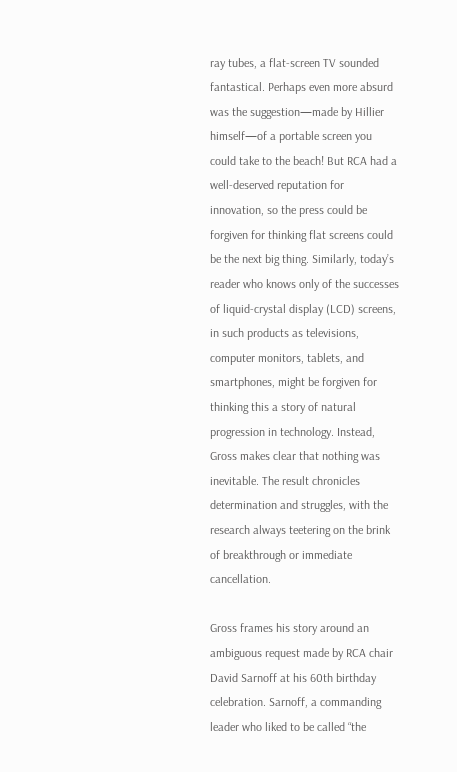ray tubes, a flat-screen TV sounded fantastical. Perhaps even more absurd was the suggestion—made by Hillier himself—of a portable screen you could take to the beach! But RCA had a well-deserved reputation for innovation, so the press could be forgiven for thinking flat screens could be the next big thing. Similarly, today’s reader who knows only of the successes of liquid-crystal display (LCD) screens, in such products as televisions, computer monitors, tablets, and smartphones, might be forgiven for thinking this a story of natural progression in technology. Instead, Gross makes clear that nothing was inevitable. The result chronicles determination and struggles, with the research always teetering on the brink of breakthrough or immediate cancellation.

Gross frames his story around an ambiguous request made by RCA chair David Sarnoff at his 60th birthday celebration. Sarnoff, a commanding leader who liked to be called “the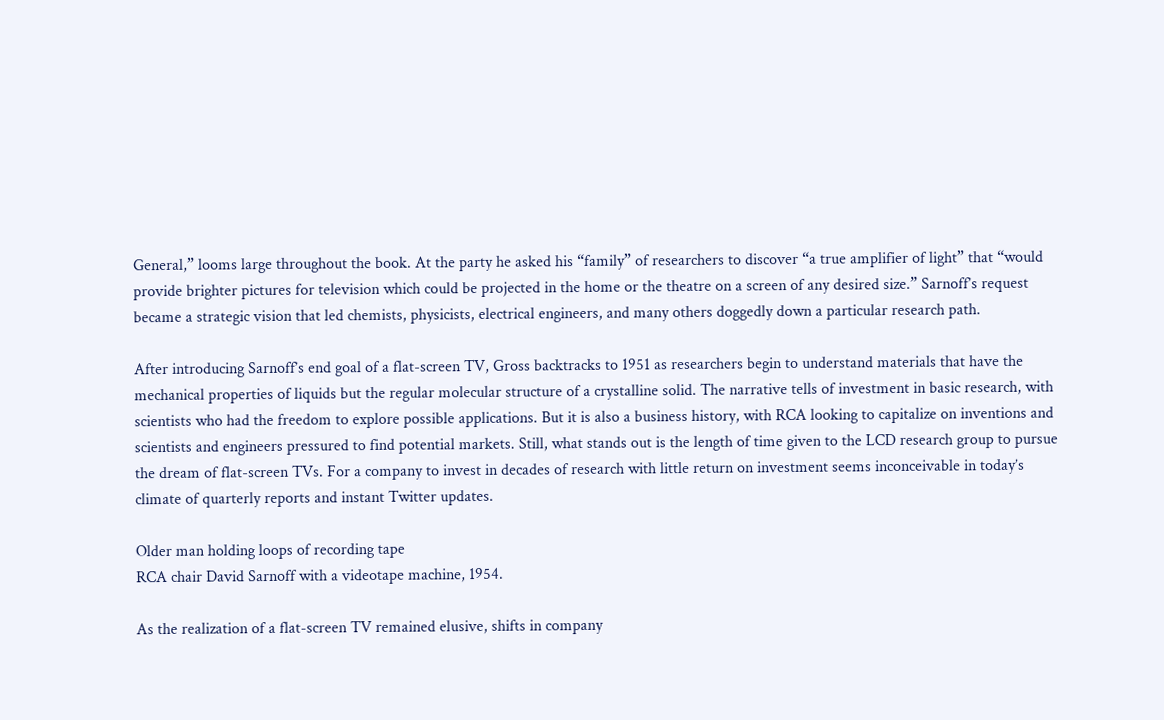General,” looms large throughout the book. At the party he asked his “family” of researchers to discover “a true amplifier of light” that “would provide brighter pictures for television which could be projected in the home or the theatre on a screen of any desired size.” Sarnoff’s request became a strategic vision that led chemists, physicists, electrical engineers, and many others doggedly down a particular research path.

After introducing Sarnoff’s end goal of a flat-screen TV, Gross backtracks to 1951 as researchers begin to understand materials that have the mechanical properties of liquids but the regular molecular structure of a crystalline solid. The narrative tells of investment in basic research, with scientists who had the freedom to explore possible applications. But it is also a business history, with RCA looking to capitalize on inventions and scientists and engineers pressured to find potential markets. Still, what stands out is the length of time given to the LCD research group to pursue the dream of flat-screen TVs. For a company to invest in decades of research with little return on investment seems inconceivable in today’s climate of quarterly reports and instant Twitter updates.

Older man holding loops of recording tape
RCA chair David Sarnoff with a videotape machine, 1954.

As the realization of a flat-screen TV remained elusive, shifts in company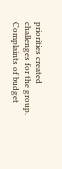priorities created challenges for the group. Complaints of budget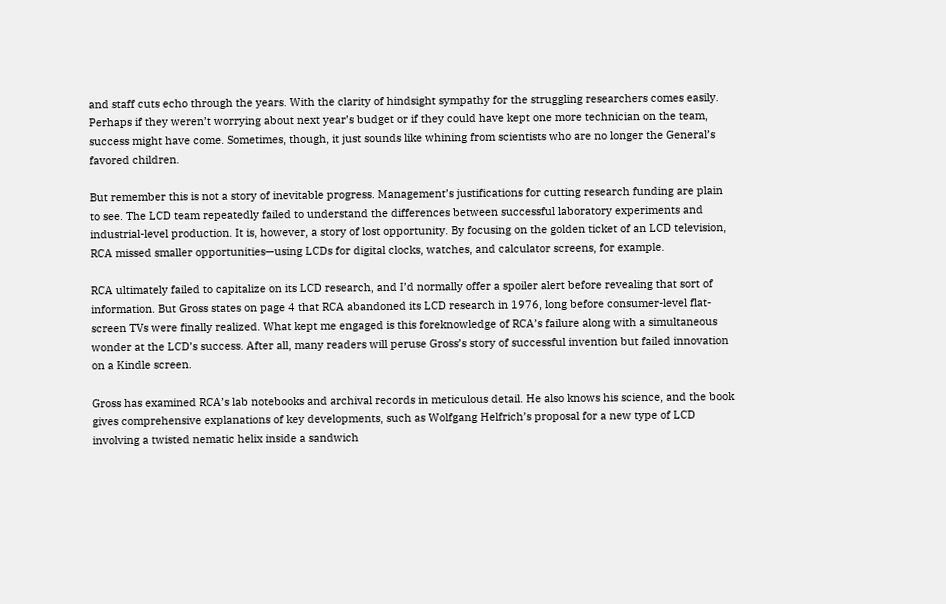and staff cuts echo through the years. With the clarity of hindsight sympathy for the struggling researchers comes easily. Perhaps if they weren’t worrying about next year’s budget or if they could have kept one more technician on the team, success might have come. Sometimes, though, it just sounds like whining from scientists who are no longer the General’s favored children.

But remember this is not a story of inevitable progress. Management’s justifications for cutting research funding are plain to see. The LCD team repeatedly failed to understand the differences between successful laboratory experiments and industrial-level production. It is, however, a story of lost opportunity. By focusing on the golden ticket of an LCD television, RCA missed smaller opportunities—using LCDs for digital clocks, watches, and calculator screens, for example.

RCA ultimately failed to capitalize on its LCD research, and I’d normally offer a spoiler alert before revealing that sort of information. But Gross states on page 4 that RCA abandoned its LCD research in 1976, long before consumer-level flat-screen TVs were finally realized. What kept me engaged is this foreknowledge of RCA’s failure along with a simultaneous wonder at the LCD’s success. After all, many readers will peruse Gross’s story of successful invention but failed innovation on a Kindle screen.

Gross has examined RCA’s lab notebooks and archival records in meticulous detail. He also knows his science, and the book gives comprehensive explanations of key developments, such as Wolfgang Helfrich’s proposal for a new type of LCD involving a twisted nematic helix inside a sandwich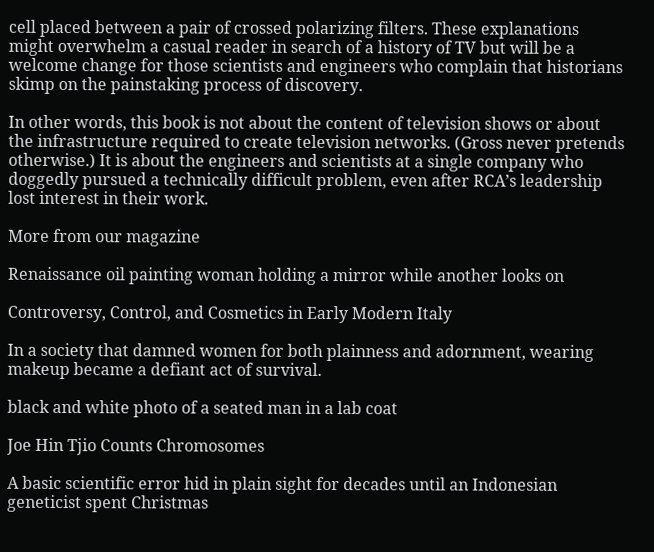cell placed between a pair of crossed polarizing filters. These explanations might overwhelm a casual reader in search of a history of TV but will be a welcome change for those scientists and engineers who complain that historians skimp on the painstaking process of discovery.

In other words, this book is not about the content of television shows or about the infrastructure required to create television networks. (Gross never pretends otherwise.) It is about the engineers and scientists at a single company who doggedly pursued a technically difficult problem, even after RCA’s leadership lost interest in their work.

More from our magazine

Renaissance oil painting woman holding a mirror while another looks on

Controversy, Control, and Cosmetics in Early Modern Italy

In a society that damned women for both plainness and adornment, wearing makeup became a defiant act of survival.

black and white photo of a seated man in a lab coat

Joe Hin Tjio Counts Chromosomes

A basic scientific error hid in plain sight for decades until an Indonesian geneticist spent Christmas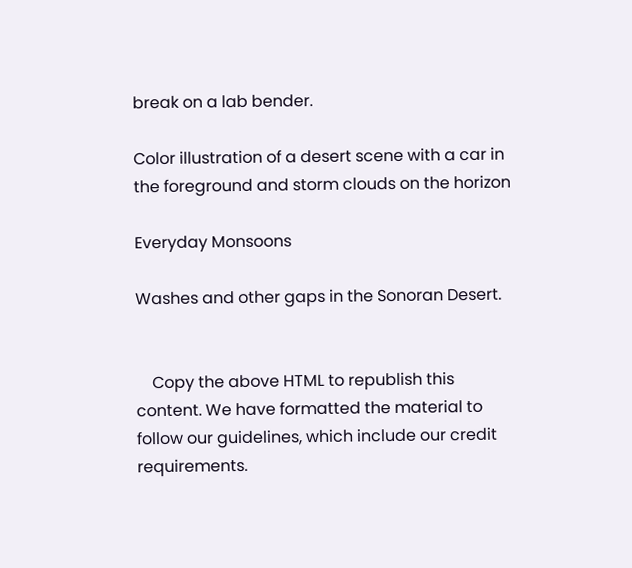break on a lab bender.

Color illustration of a desert scene with a car in the foreground and storm clouds on the horizon

Everyday Monsoons

Washes and other gaps in the Sonoran Desert.


    Copy the above HTML to republish this content. We have formatted the material to follow our guidelines, which include our credit requirements.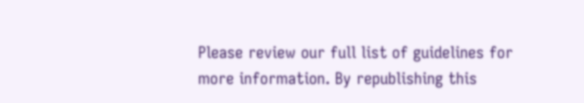Please review our full list of guidelines for more information. By republishing this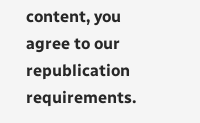content, you agree to our republication requirements.